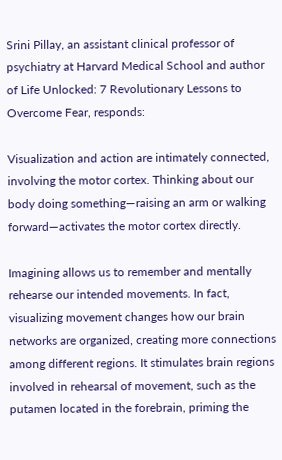Srini Pillay, an assistant clinical professor of psychiatry at Harvard Medical School and author of Life Unlocked: 7 Revolutionary Lessons to Overcome Fear, responds:

Visualization and action are intimately connected, involving the motor cortex. Thinking about our body doing something—raising an arm or walking forward—activates the motor cortex directly.

Imagining allows us to remember and mentally rehearse our intended movements. In fact, visualizing movement changes how our brain networks are organized, creating more connections among different regions. It stimulates brain regions involved in rehearsal of movement, such as the putamen located in the forebrain, priming the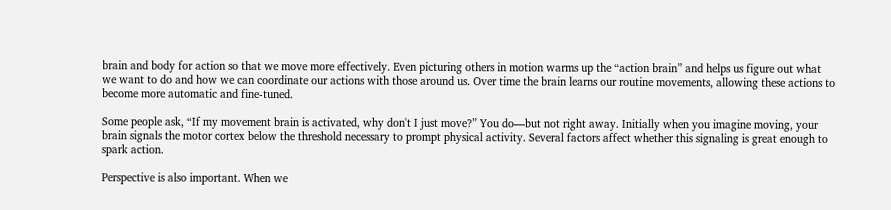brain and body for action so that we move more effectively. Even picturing others in motion warms up the “action brain” and helps us figure out what we want to do and how we can coordinate our actions with those around us. Over time the brain learns our routine movements, allowing these actions to become more automatic and fine-tuned.

Some people ask, “If my movement brain is activated, why don't I just move?” You do—but not right away. Initially when you imagine moving, your brain signals the motor cortex below the threshold necessary to prompt physical activity. Several factors affect whether this signaling is great enough to spark action.

Perspective is also important. When we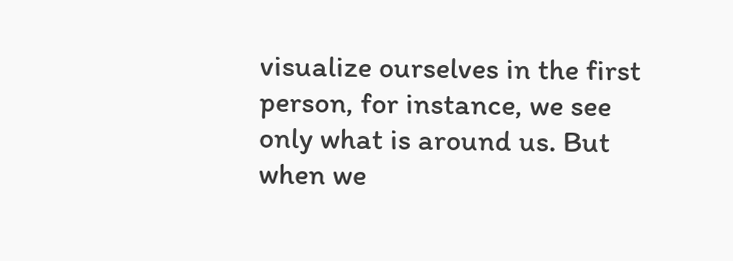visualize ourselves in the first person, for instance, we see only what is around us. But when we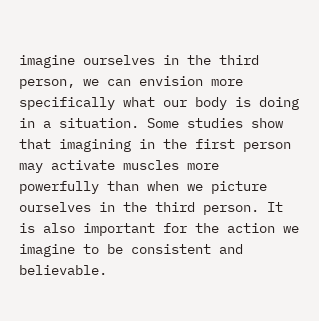imagine ourselves in the third person, we can envision more specifically what our body is doing in a situation. Some studies show that imagining in the first person may activate muscles more powerfully than when we picture ourselves in the third person. It is also important for the action we imagine to be consistent and believable.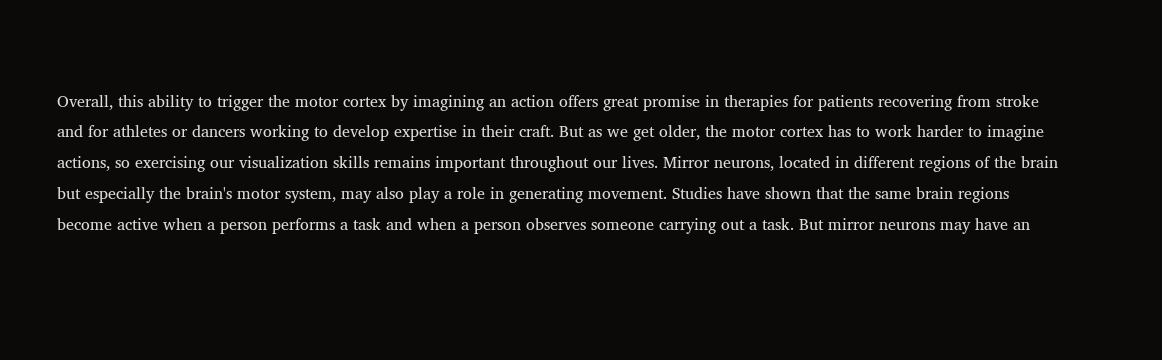Overall, this ability to trigger the motor cortex by imagining an action offers great promise in therapies for patients recovering from stroke and for athletes or dancers working to develop expertise in their craft. But as we get older, the motor cortex has to work harder to imagine actions, so exercising our visualization skills remains important throughout our lives. Mirror neurons, located in different regions of the brain but especially the brain's motor system, may also play a role in generating movement. Studies have shown that the same brain regions become active when a person performs a task and when a person observes someone carrying out a task. But mirror neurons may have an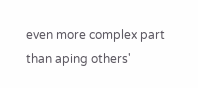even more complex part than aping others'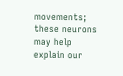movements; these neurons may help explain our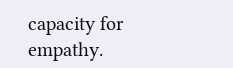capacity for empathy.